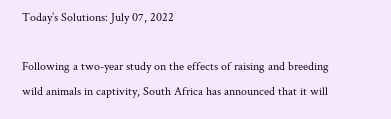Today’s Solutions: July 07, 2022

Following a two-year study on the effects of raising and breeding wild animals in captivity, South Africa has announced that it will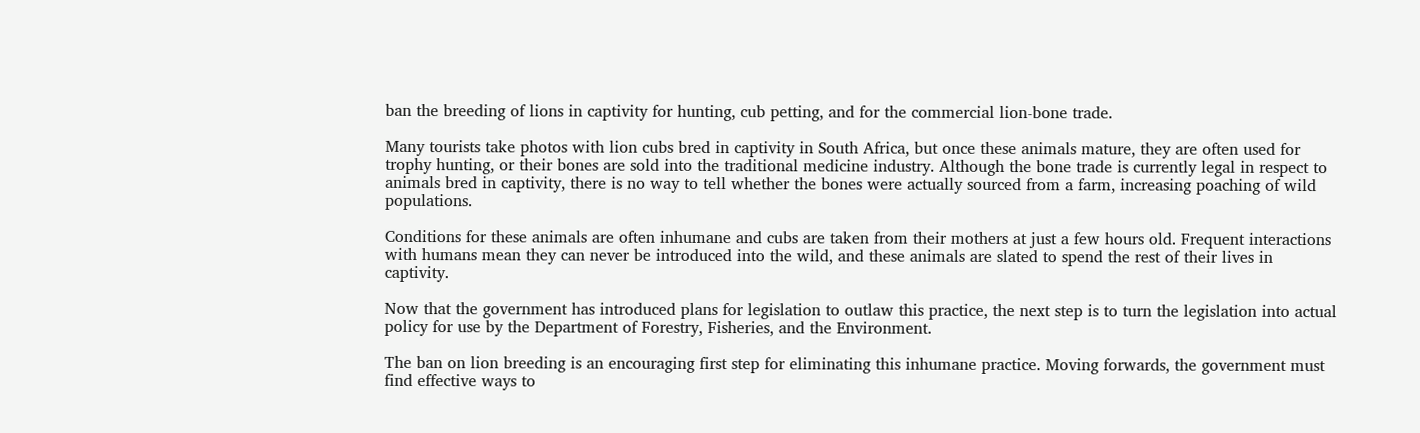ban the breeding of lions in captivity for hunting, cub petting, and for the commercial lion-bone trade.

Many tourists take photos with lion cubs bred in captivity in South Africa, but once these animals mature, they are often used for trophy hunting, or their bones are sold into the traditional medicine industry. Although the bone trade is currently legal in respect to animals bred in captivity, there is no way to tell whether the bones were actually sourced from a farm, increasing poaching of wild populations.

Conditions for these animals are often inhumane and cubs are taken from their mothers at just a few hours old. Frequent interactions with humans mean they can never be introduced into the wild, and these animals are slated to spend the rest of their lives in captivity.

Now that the government has introduced plans for legislation to outlaw this practice, the next step is to turn the legislation into actual policy for use by the Department of Forestry, Fisheries, and the Environment.

The ban on lion breeding is an encouraging first step for eliminating this inhumane practice. Moving forwards, the government must find effective ways to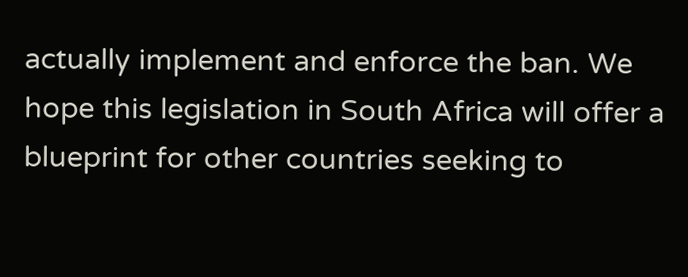actually implement and enforce the ban. We hope this legislation in South Africa will offer a blueprint for other countries seeking to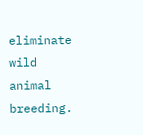eliminate wild animal breeding.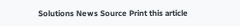Solutions News Source Print this article